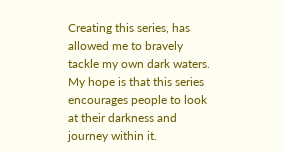Creating this series, has allowed me to bravely tackle my own dark waters. My hope is that this series encourages people to look at their darkness and journey within it.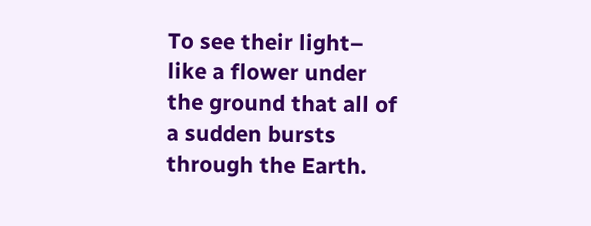To see their light– like a flower under the ground that all of  a sudden bursts through the Earth.